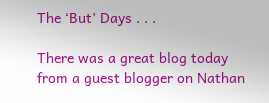The ‘But’ Days . . .

There was a great blog today from a guest blogger on Nathan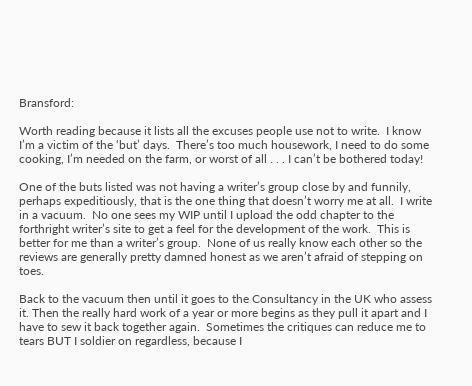Bransford:

Worth reading because it lists all the excuses people use not to write.  I know I’m a victim of the ‘but’ days.  There’s too much housework, I need to do some cooking, I’m needed on the farm, or worst of all . . . I can’t be bothered today!

One of the buts listed was not having a writer’s group close by and funnily, perhaps expeditiously, that is the one thing that doesn’t worry me at all.  I write in a vacuum.  No one sees my WIP until I upload the odd chapter to the forthright writer’s site to get a feel for the development of the work.  This is better for me than a writer’s group.  None of us really know each other so the reviews are generally pretty damned honest as we aren’t afraid of stepping on toes.

Back to the vacuum then until it goes to the Consultancy in the UK who assess it. Then the really hard work of a year or more begins as they pull it apart and I have to sew it back together again.  Sometimes the critiques can reduce me to tears BUT I soldier on regardless, because I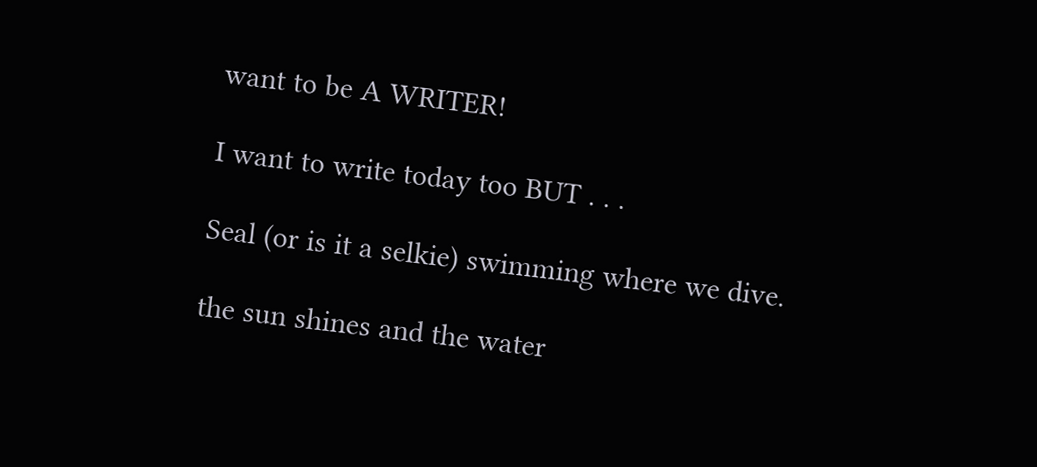want to be A WRITER!

I want to write today too BUT . . .

Seal (or is it a selkie) swimming where we dive.

the sun shines and the water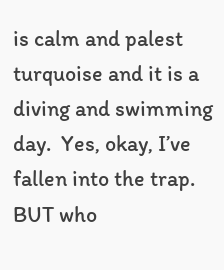is calm and palest turquoise and it is a diving and swimming day.  Yes, okay, I’ve fallen into the trap.  BUT who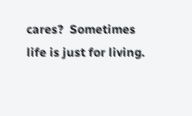cares?  Sometimes life is just for living.